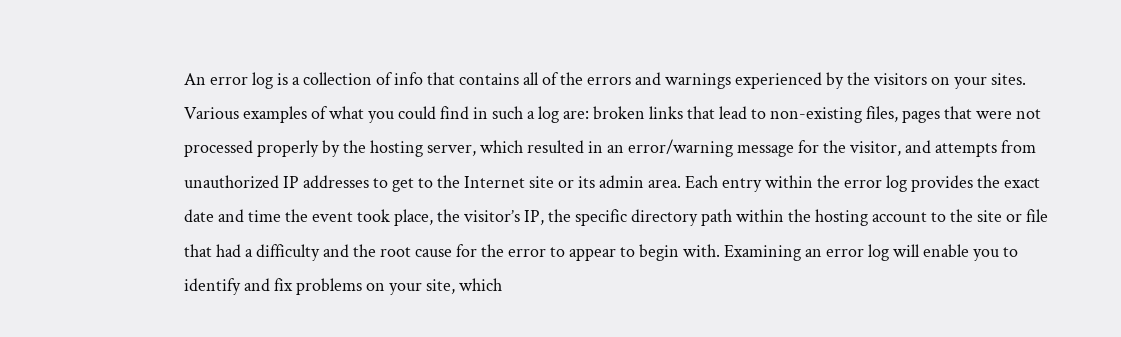An error log is a collection of info that contains all of the errors and warnings experienced by the visitors on your sites. Various examples of what you could find in such a log are: broken links that lead to non-existing files, pages that were not processed properly by the hosting server, which resulted in an error/warning message for the visitor, and attempts from unauthorized IP addresses to get to the Internet site or its admin area. Each entry within the error log provides the exact date and time the event took place, the visitor’s IP, the specific directory path within the hosting account to the site or file that had a difficulty and the root cause for the error to appear to begin with. Examining an error log will enable you to identify and fix problems on your site, which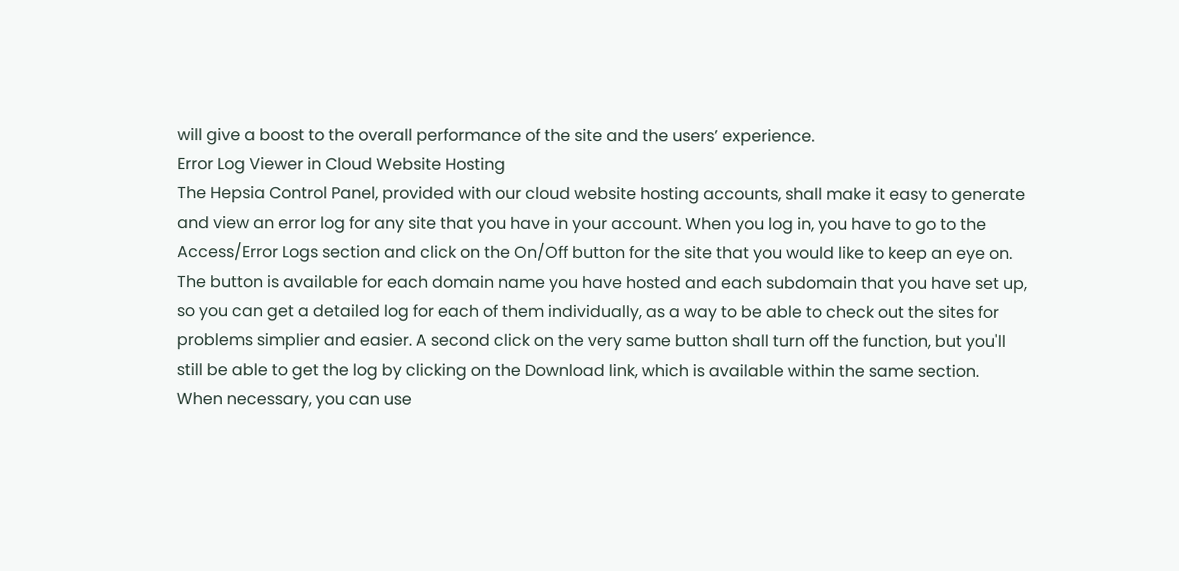will give a boost to the overall performance of the site and the users’ experience.
Error Log Viewer in Cloud Website Hosting
The Hepsia Control Panel, provided with our cloud website hosting accounts, shall make it easy to generate and view an error log for any site that you have in your account. When you log in, you have to go to the Access/Error Logs section and click on the On/Off button for the site that you would like to keep an eye on. The button is available for each domain name you have hosted and each subdomain that you have set up, so you can get a detailed log for each of them individually, as a way to be able to check out the sites for problems simplier and easier. A second click on the very same button shall turn off the function, but you'll still be able to get the log by clicking on the Download link, which is available within the same section. When necessary, you can use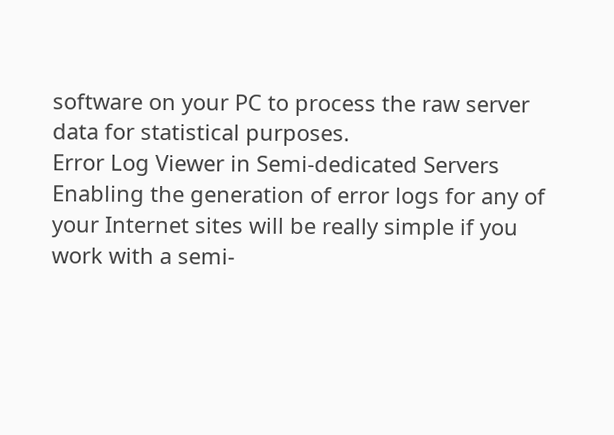software on your PC to process the raw server data for statistical purposes.
Error Log Viewer in Semi-dedicated Servers
Enabling the generation of error logs for any of your Internet sites will be really simple if you work with a semi-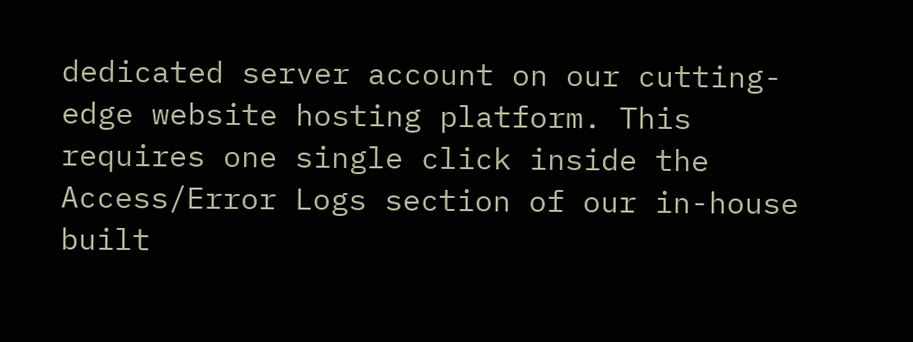dedicated server account on our cutting-edge website hosting platform. This requires one single click inside the Access/Error Logs section of our in-house built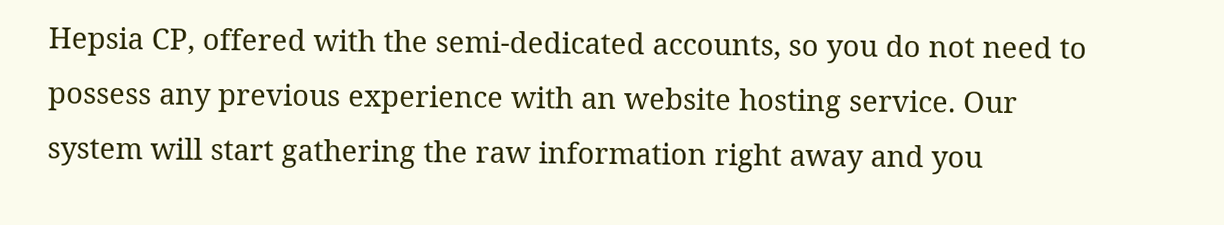Hepsia CP, offered with the semi-dedicated accounts, so you do not need to possess any previous experience with an website hosting service. Our system will start gathering the raw information right away and you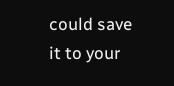could save it to your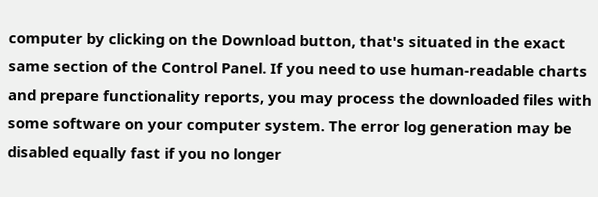computer by clicking on the Download button, that's situated in the exact same section of the Control Panel. If you need to use human-readable charts and prepare functionality reports, you may process the downloaded files with some software on your computer system. The error log generation may be disabled equally fast if you no longer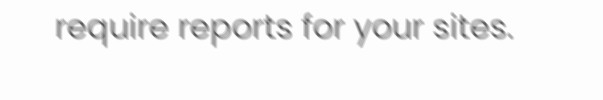require reports for your sites.